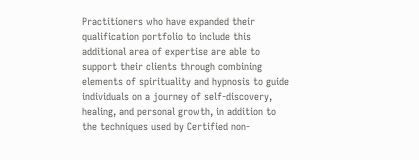Practitioners who have expanded their qualification portfolio to include this additional area of expertise are able to support their clients through combining elements of spirituality and hypnosis to guide individuals on a journey of self-discovery, healing, and personal growth, in addition to the techniques used by Certified non-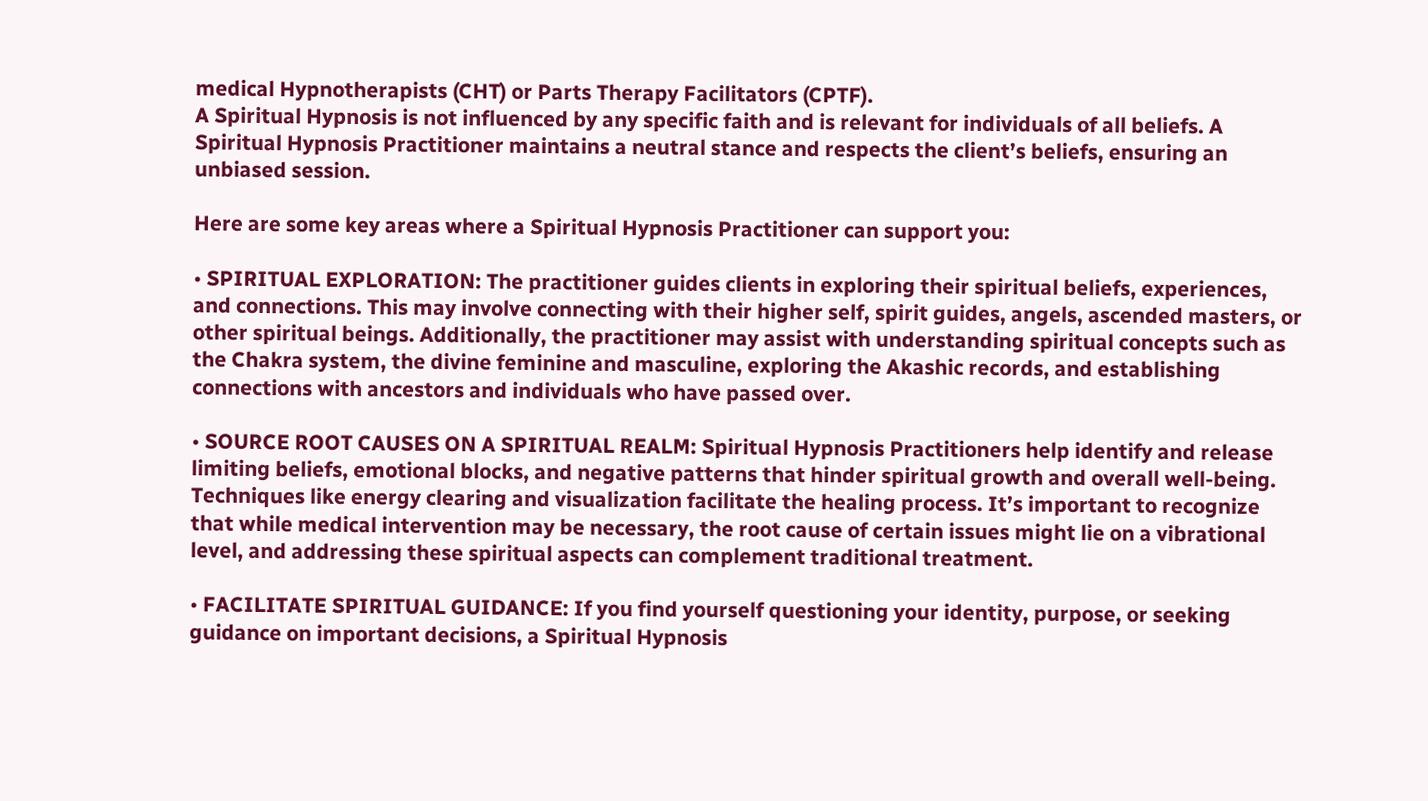medical Hypnotherapists (CHT) or Parts Therapy Facilitators (CPTF).
A Spiritual Hypnosis is not influenced by any specific faith and is relevant for individuals of all beliefs. A Spiritual Hypnosis Practitioner maintains a neutral stance and respects the client’s beliefs, ensuring an unbiased session.

Here are some key areas where a Spiritual Hypnosis Practitioner can support you:

• SPIRITUAL EXPLORATION: The practitioner guides clients in exploring their spiritual beliefs, experiences, and connections. This may involve connecting with their higher self, spirit guides, angels, ascended masters, or other spiritual beings. Additionally, the practitioner may assist with understanding spiritual concepts such as the Chakra system, the divine feminine and masculine, exploring the Akashic records, and establishing connections with ancestors and individuals who have passed over.

• SOURCE ROOT CAUSES ON A SPIRITUAL REALM: Spiritual Hypnosis Practitioners help identify and release limiting beliefs, emotional blocks, and negative patterns that hinder spiritual growth and overall well-being. Techniques like energy clearing and visualization facilitate the healing process. It’s important to recognize that while medical intervention may be necessary, the root cause of certain issues might lie on a vibrational level, and addressing these spiritual aspects can complement traditional treatment.

• FACILITATE SPIRITUAL GUIDANCE: If you find yourself questioning your identity, purpose, or seeking guidance on important decisions, a Spiritual Hypnosis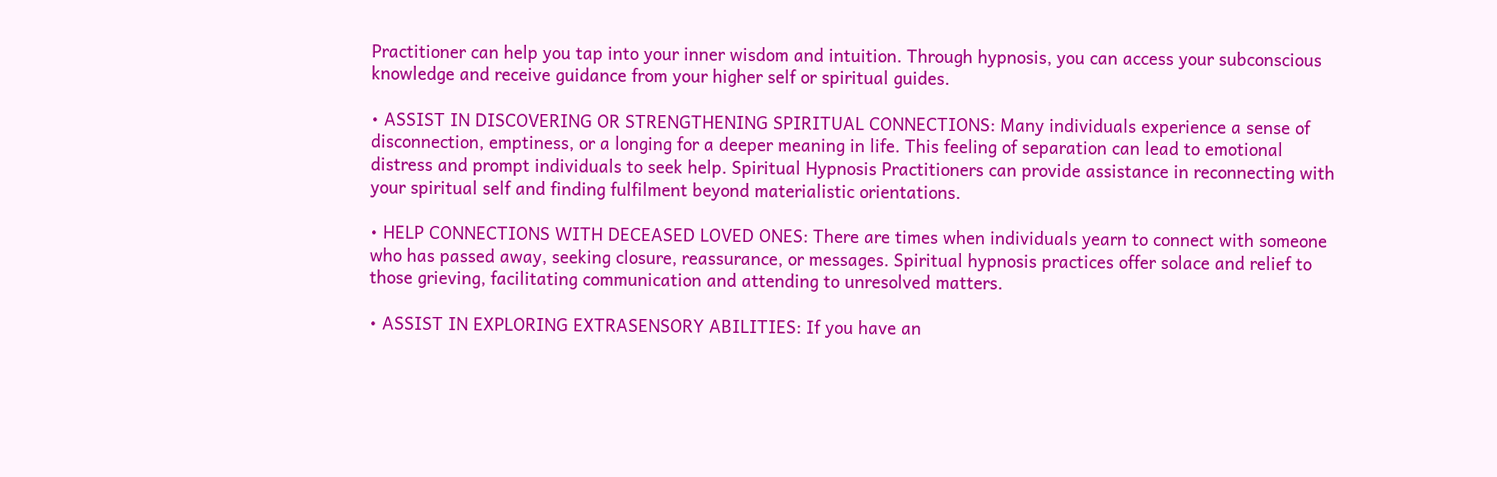Practitioner can help you tap into your inner wisdom and intuition. Through hypnosis, you can access your subconscious knowledge and receive guidance from your higher self or spiritual guides.

• ASSIST IN DISCOVERING OR STRENGTHENING SPIRITUAL CONNECTIONS: Many individuals experience a sense of disconnection, emptiness, or a longing for a deeper meaning in life. This feeling of separation can lead to emotional distress and prompt individuals to seek help. Spiritual Hypnosis Practitioners can provide assistance in reconnecting with your spiritual self and finding fulfilment beyond materialistic orientations.

• HELP CONNECTIONS WITH DECEASED LOVED ONES: There are times when individuals yearn to connect with someone who has passed away, seeking closure, reassurance, or messages. Spiritual hypnosis practices offer solace and relief to those grieving, facilitating communication and attending to unresolved matters.

• ASSIST IN EXPLORING EXTRASENSORY ABILITIES: If you have an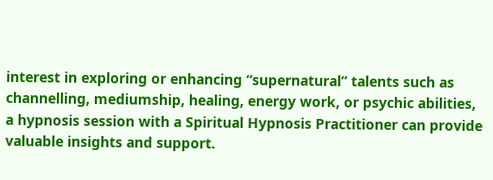interest in exploring or enhancing “supernatural” talents such as channelling, mediumship, healing, energy work, or psychic abilities, a hypnosis session with a Spiritual Hypnosis Practitioner can provide valuable insights and support.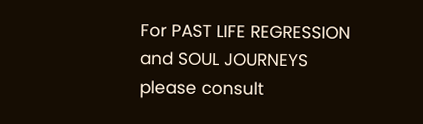For PAST LIFE REGRESSION and SOUL JOURNEYS please consult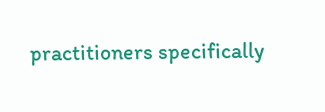practitioners specifically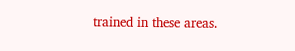trained in these areas.